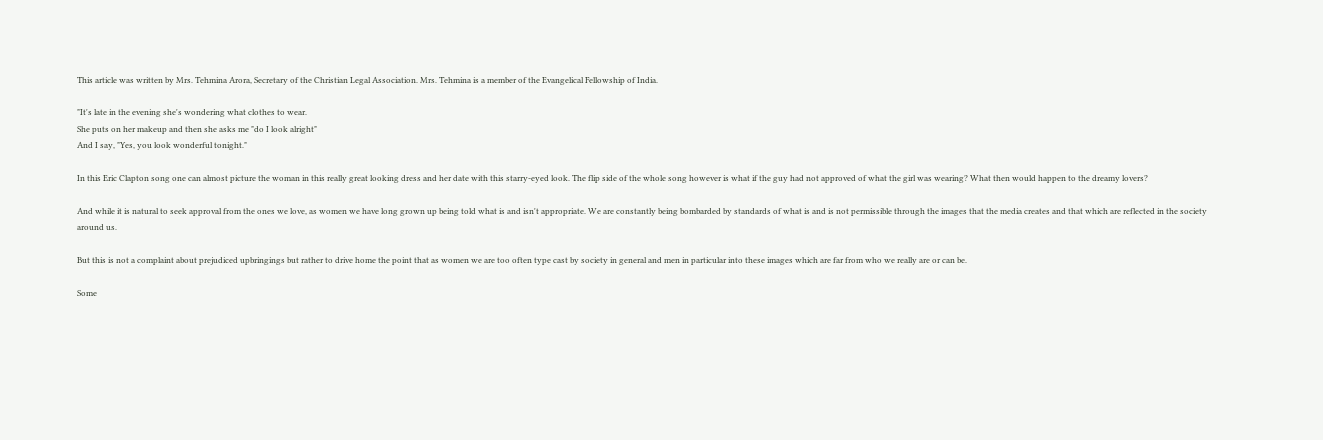This article was written by Mrs. Tehmina Arora, Secretary of the Christian Legal Association. Mrs. Tehmina is a member of the Evangelical Fellowship of India.

"It's late in the evening she's wondering what clothes to wear.
She puts on her makeup and then she asks me "do I look alright"
And I say, "Yes, you look wonderful tonight."

In this Eric Clapton song one can almost picture the woman in this really great looking dress and her date with this starry-eyed look. The flip side of the whole song however is what if the guy had not approved of what the girl was wearing? What then would happen to the dreamy lovers?

And while it is natural to seek approval from the ones we love, as women we have long grown up being told what is and isn't appropriate. We are constantly being bombarded by standards of what is and is not permissible through the images that the media creates and that which are reflected in the society around us.

But this is not a complaint about prejudiced upbringings but rather to drive home the point that as women we are too often type cast by society in general and men in particular into these images which are far from who we really are or can be.

Some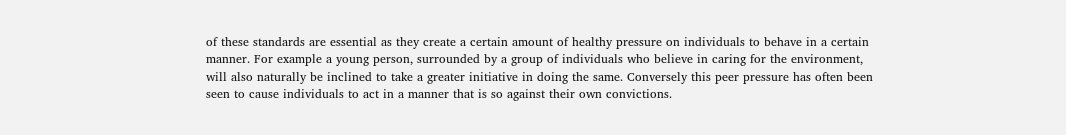of these standards are essential as they create a certain amount of healthy pressure on individuals to behave in a certain manner. For example a young person, surrounded by a group of individuals who believe in caring for the environment, will also naturally be inclined to take a greater initiative in doing the same. Conversely this peer pressure has often been seen to cause individuals to act in a manner that is so against their own convictions.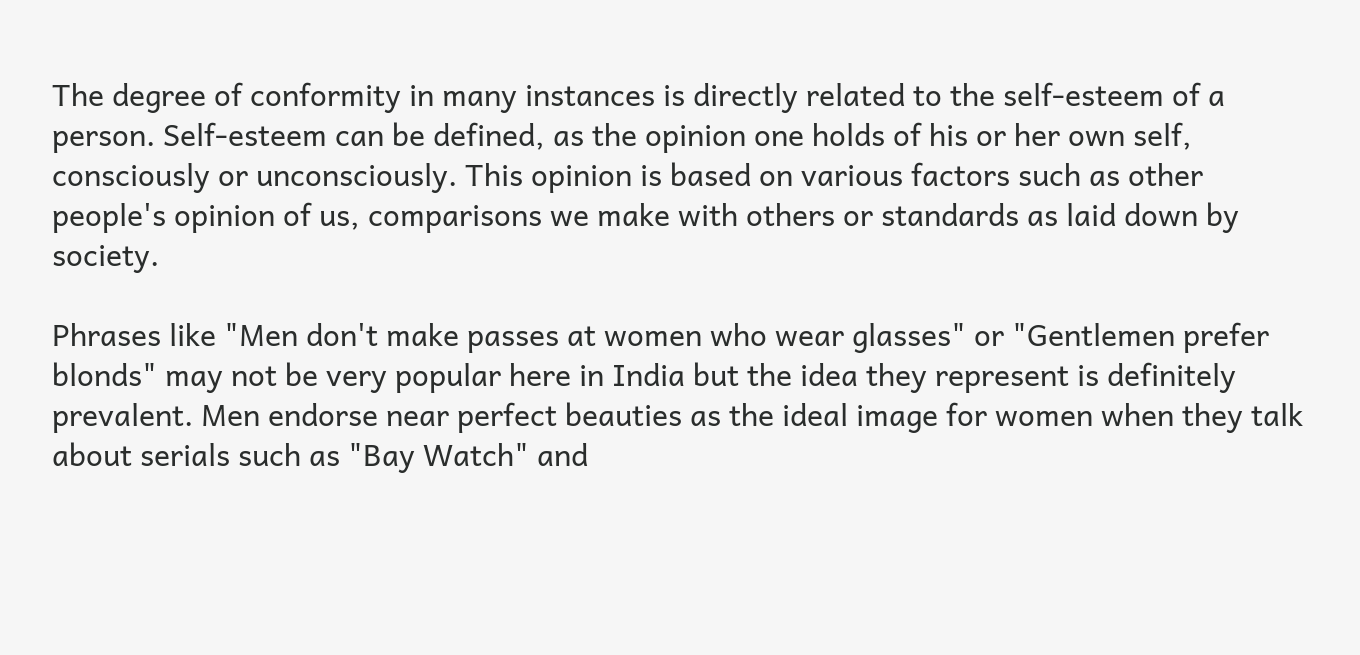The degree of conformity in many instances is directly related to the self-esteem of a person. Self-esteem can be defined, as the opinion one holds of his or her own self, consciously or unconsciously. This opinion is based on various factors such as other people's opinion of us, comparisons we make with others or standards as laid down by society.

Phrases like "Men don't make passes at women who wear glasses" or "Gentlemen prefer blonds" may not be very popular here in India but the idea they represent is definitely prevalent. Men endorse near perfect beauties as the ideal image for women when they talk about serials such as "Bay Watch" and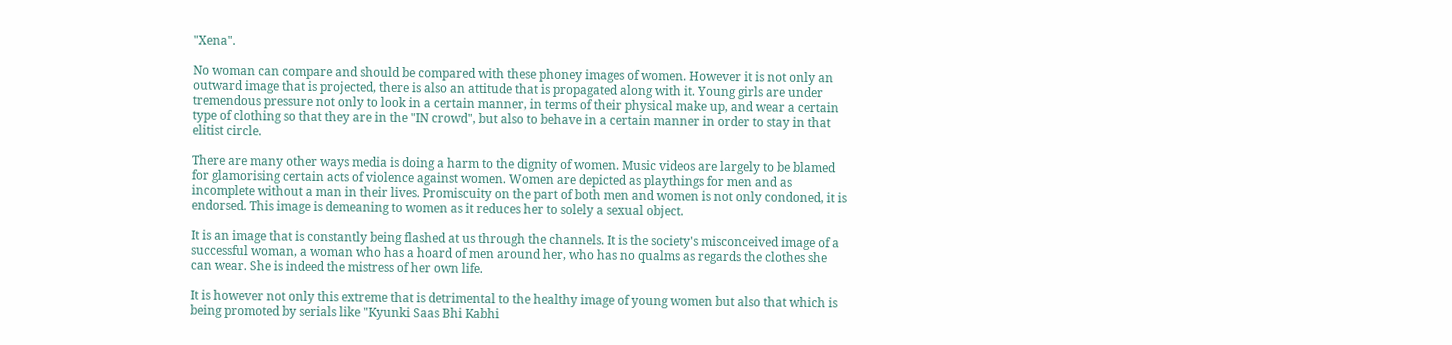"Xena".

No woman can compare and should be compared with these phoney images of women. However it is not only an outward image that is projected, there is also an attitude that is propagated along with it. Young girls are under tremendous pressure not only to look in a certain manner, in terms of their physical make up, and wear a certain type of clothing so that they are in the "IN crowd", but also to behave in a certain manner in order to stay in that elitist circle.

There are many other ways media is doing a harm to the dignity of women. Music videos are largely to be blamed for glamorising certain acts of violence against women. Women are depicted as playthings for men and as incomplete without a man in their lives. Promiscuity on the part of both men and women is not only condoned, it is endorsed. This image is demeaning to women as it reduces her to solely a sexual object.

It is an image that is constantly being flashed at us through the channels. It is the society's misconceived image of a successful woman, a woman who has a hoard of men around her, who has no qualms as regards the clothes she can wear. She is indeed the mistress of her own life.

It is however not only this extreme that is detrimental to the healthy image of young women but also that which is being promoted by serials like "Kyunki Saas Bhi Kabhi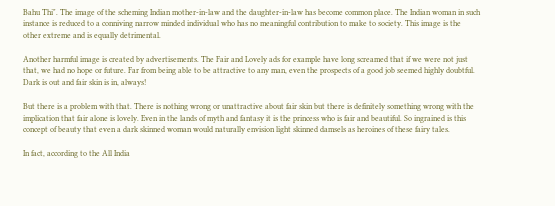Bahu Thi". The image of the scheming Indian mother-in-law and the daughter-in-law has become common place. The Indian woman in such instance is reduced to a conniving narrow minded individual who has no meaningful contribution to make to society. This image is the other extreme and is equally detrimental.

Another harmful image is created by advertisements. The Fair and Lovely ads for example have long screamed that if we were not just that, we had no hope or future. Far from being able to be attractive to any man, even the prospects of a good job seemed highly doubtful. Dark is out and fair skin is in, always!

But there is a problem with that. There is nothing wrong or unattractive about fair skin but there is definitely something wrong with the implication that fair alone is lovely. Even in the lands of myth and fantasy it is the princess who is fair and beautiful. So ingrained is this concept of beauty that even a dark skinned woman would naturally envision light skinned damsels as heroines of these fairy tales.

In fact, according to the All India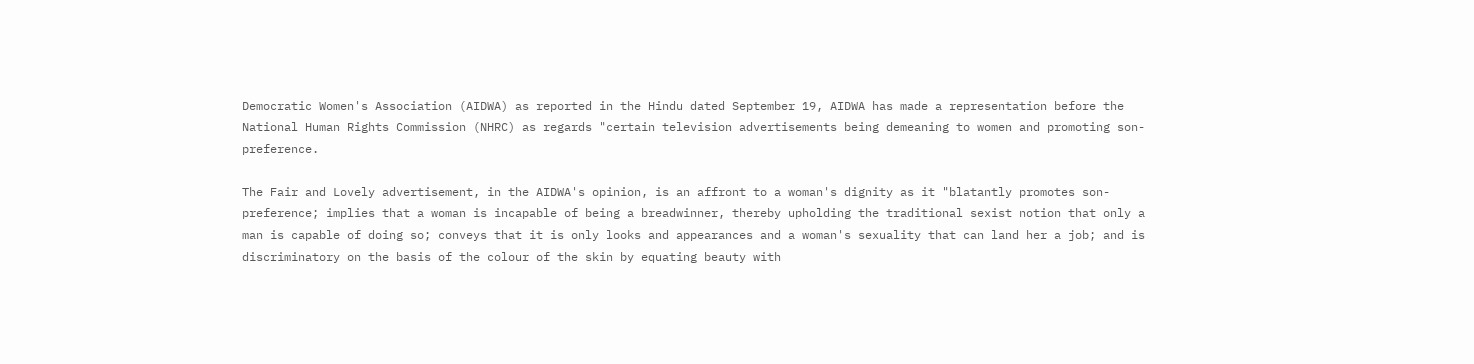Democratic Women's Association (AIDWA) as reported in the Hindu dated September 19, AIDWA has made a representation before the National Human Rights Commission (NHRC) as regards "certain television advertisements being demeaning to women and promoting son-preference.

The Fair and Lovely advertisement, in the AIDWA's opinion, is an affront to a woman's dignity as it "blatantly promotes son-preference; implies that a woman is incapable of being a breadwinner, thereby upholding the traditional sexist notion that only a man is capable of doing so; conveys that it is only looks and appearances and a woman's sexuality that can land her a job; and is discriminatory on the basis of the colour of the skin by equating beauty with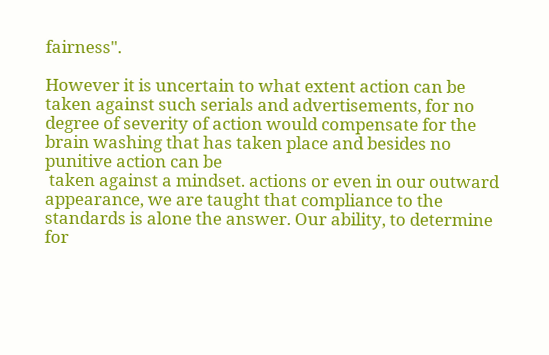fairness".

However it is uncertain to what extent action can be taken against such serials and advertisements, for no degree of severity of action would compensate for the brain washing that has taken place and besides no punitive action can be
 taken against a mindset. actions or even in our outward appearance, we are taught that compliance to the standards is alone the answer. Our ability, to determine for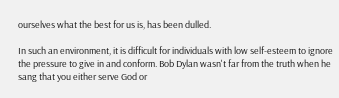ourselves what the best for us is, has been dulled.

In such an environment, it is difficult for individuals with low self-esteem to ignore the pressure to give in and conform. Bob Dylan wasn't far from the truth when he sang that you either serve God or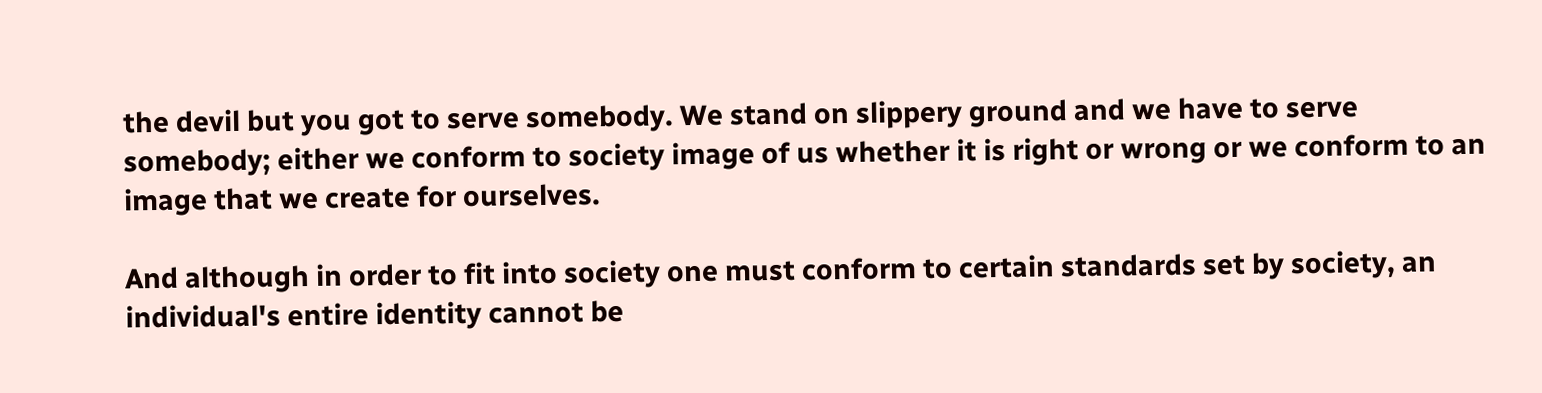the devil but you got to serve somebody. We stand on slippery ground and we have to serve somebody; either we conform to society image of us whether it is right or wrong or we conform to an image that we create for ourselves.

And although in order to fit into society one must conform to certain standards set by society, an individual's entire identity cannot be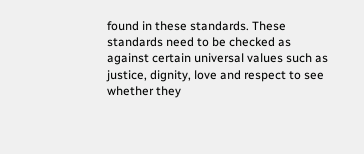found in these standards. These standards need to be checked as against certain universal values such as justice, dignity, love and respect to see whether they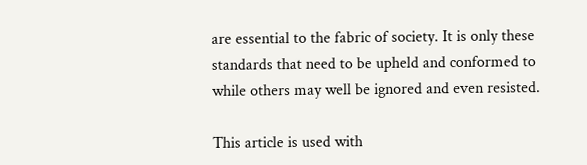are essential to the fabric of society. It is only these standards that need to be upheld and conformed to while others may well be ignored and even resisted.

This article is used with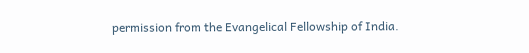permission from the Evangelical Fellowship of India.